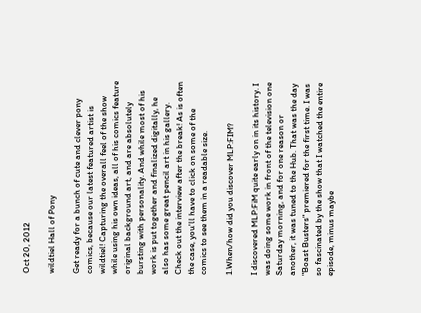Oct 20, 2012

wildtiel Hall of Pony

Get ready for a bunch of cute and clever pony comics, because our latest featured artist is wildtiel! Capturing the overall feel of the show while using his own ideas, all of his comics feature original background art, and are absolutely bursting with personality. And while most of his work is put together and finalized digitally, he also has some great pencil art in his gallery.
Check out the interview after the break! As is often the case, you'll have to click on some of the comics to see them in a readable size.

1.When/how did you discover MLP:FIM?

I discovered MLP:FiM quite early on in its history. I was doing some work in front of the television one Saturday morning, and for one reason or another, it was tuned to the Hub. That was the day "Boast Busters" premiered for the first time. I was so fascinated by the show that I watched the entire episode, minus maybe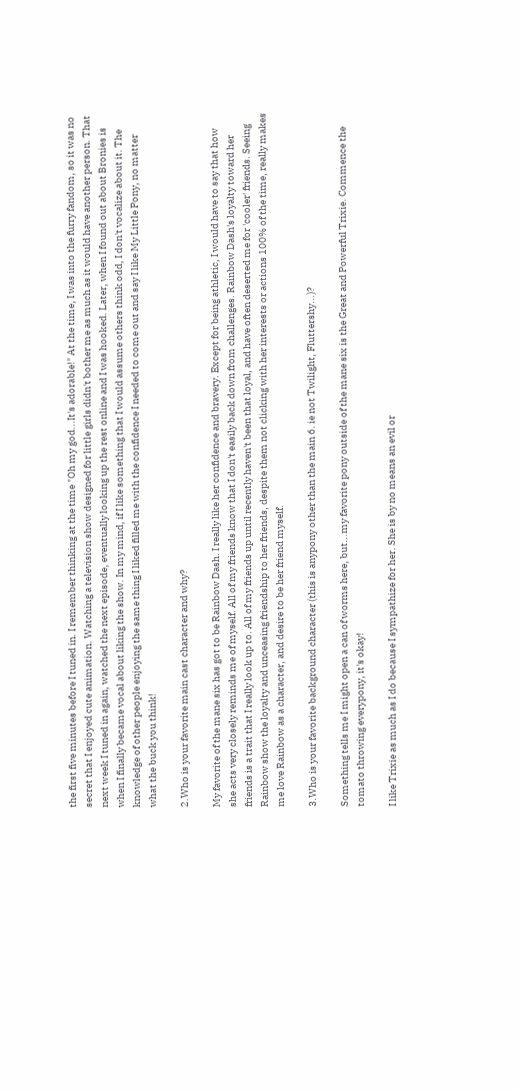the first five minutes before I tuned in. I remember thinking at the time "Oh my god...It's adorable!" At the time, I was into the furry fandom, so it was no secret that I enjoyed cute animation. Watching a television show designed for little girls didn't bother me as much as it would have another person. That next week I tuned in again, watched the next episode, eventually looking up the rest online and I was hooked. Later, when I found out about Bronies is when I finally became vocal about liking the show. In my mind, if I like something that I would assume others think odd, I don't vocalize about it. The knowledge of other people enjoying the same thing I liked filled me with the confidence I needed to come out and say I like My Little Pony, no matter what the buck you think!

2.Who is your favorite main cast character and why?

My favorite of the mane six has got to be Rainbow Dash. I really like her confidence and bravery. Except for being athletic, I would have to say that how she acts very closely reminds me of myself. All of my friends know that I don't easily back down from challenges. Rainbow Dash's loyalty toward her friends is a trait that I really look up to. All of my friends up until recently haven't been that loyal, and have often deserted me for 'cooler' friends. Seeing Rainbow show the loyalty and unceasing friendship to her friends, despite them not clicking with her interests or actions 100% of the time, really makes me love Rainbow as a character, and desire to be her friend myself.

3.Who is your favorite background character (this is anypony other than the main 6. ie not Twilight, Fluttershy...)?

Something tells me I might open a can of worms here, but...my favorite pony outside of the mane six is the Great and Powerful Trixie. Commence the tomato throwing everypony, it's okay!

I like Trixie as much as I do because I sympathize for her. She is by no means an evil or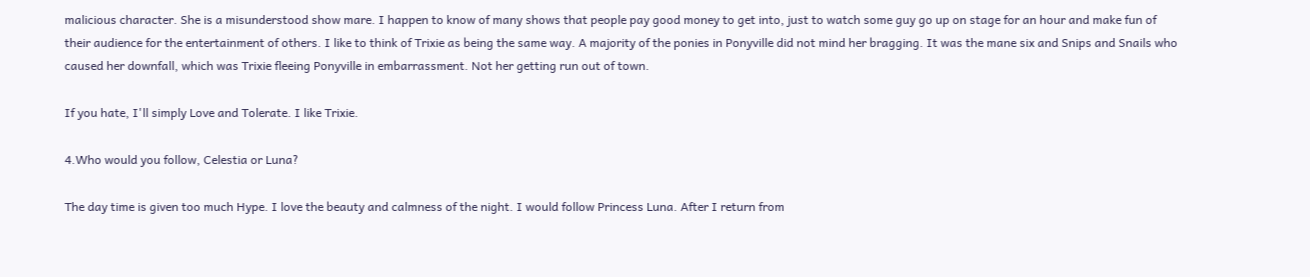malicious character. She is a misunderstood show mare. I happen to know of many shows that people pay good money to get into, just to watch some guy go up on stage for an hour and make fun of their audience for the entertainment of others. I like to think of Trixie as being the same way. A majority of the ponies in Ponyville did not mind her bragging. It was the mane six and Snips and Snails who caused her downfall, which was Trixie fleeing Ponyville in embarrassment. Not her getting run out of town.

If you hate, I'll simply Love and Tolerate. I like Trixie.

4.Who would you follow, Celestia or Luna?

The day time is given too much Hype. I love the beauty and calmness of the night. I would follow Princess Luna. After I return from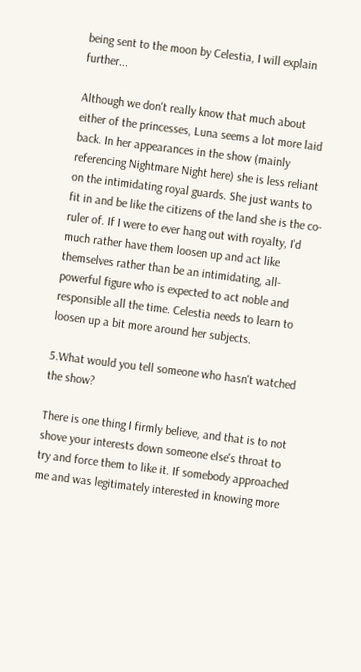being sent to the moon by Celestia, I will explain further...

Although we don't really know that much about either of the princesses, Luna seems a lot more laid back. In her appearances in the show (mainly referencing Nightmare Night here) she is less reliant on the intimidating royal guards. She just wants to fit in and be like the citizens of the land she is the co-ruler of. If I were to ever hang out with royalty, I'd much rather have them loosen up and act like themselves rather than be an intimidating, all-powerful figure who is expected to act noble and responsible all the time. Celestia needs to learn to loosen up a bit more around her subjects.

5.What would you tell someone who hasn't watched the show?

There is one thing I firmly believe, and that is to not shove your interests down someone else's throat to try and force them to like it. If somebody approached me and was legitimately interested in knowing more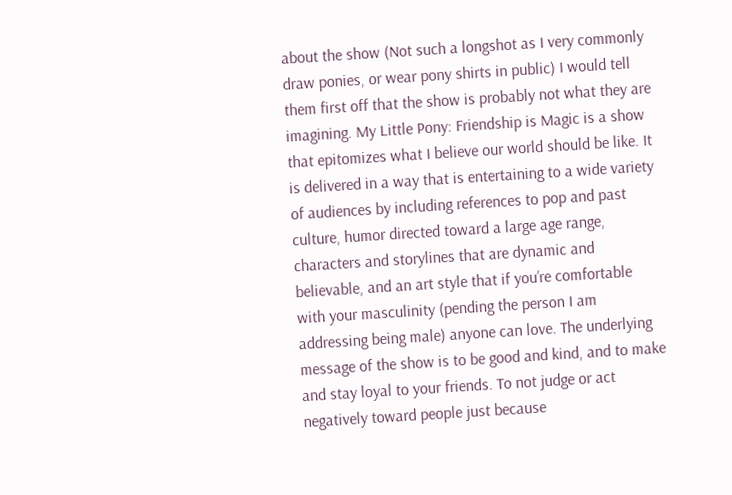about the show (Not such a longshot as I very commonly draw ponies, or wear pony shirts in public) I would tell them first off that the show is probably not what they are imagining. My Little Pony: Friendship is Magic is a show that epitomizes what I believe our world should be like. It is delivered in a way that is entertaining to a wide variety of audiences by including references to pop and past culture, humor directed toward a large age range, characters and storylines that are dynamic and believable, and an art style that if you’re comfortable with your masculinity (pending the person I am addressing being male) anyone can love. The underlying message of the show is to be good and kind, and to make and stay loyal to your friends. To not judge or act negatively toward people just because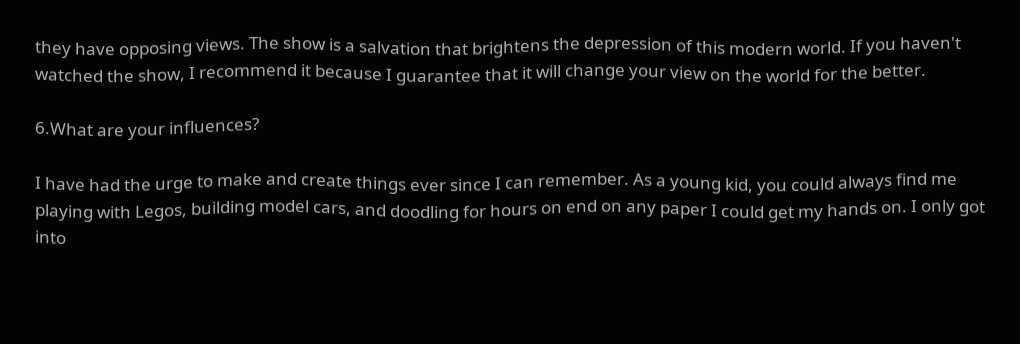they have opposing views. The show is a salvation that brightens the depression of this modern world. If you haven't watched the show, I recommend it because I guarantee that it will change your view on the world for the better.

6.What are your influences?

I have had the urge to make and create things ever since I can remember. As a young kid, you could always find me playing with Legos, building model cars, and doodling for hours on end on any paper I could get my hands on. I only got into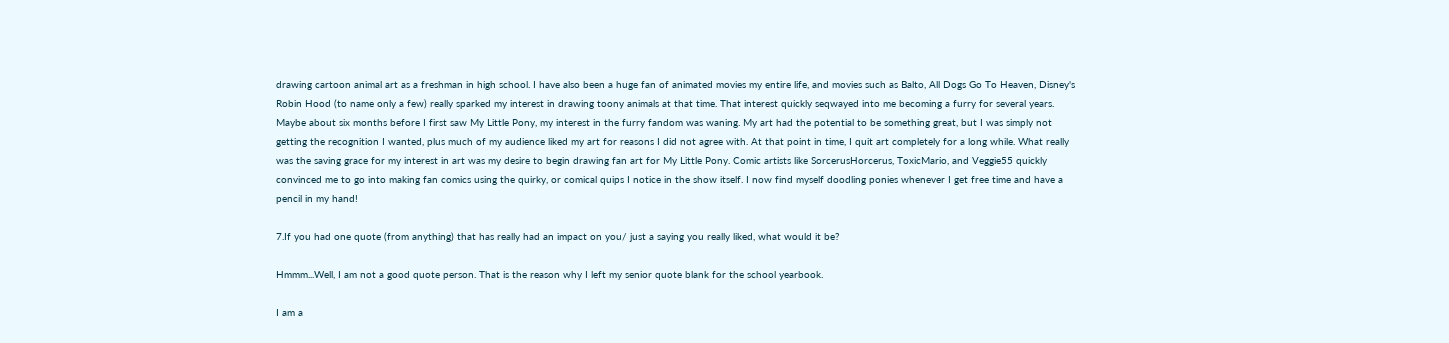drawing cartoon animal art as a freshman in high school. I have also been a huge fan of animated movies my entire life, and movies such as Balto, All Dogs Go To Heaven, Disney's Robin Hood (to name only a few) really sparked my interest in drawing toony animals at that time. That interest quickly seqwayed into me becoming a furry for several years. Maybe about six months before I first saw My Little Pony, my interest in the furry fandom was waning. My art had the potential to be something great, but I was simply not getting the recognition I wanted, plus much of my audience liked my art for reasons I did not agree with. At that point in time, I quit art completely for a long while. What really was the saving grace for my interest in art was my desire to begin drawing fan art for My Little Pony. Comic artists like SorcerusHorcerus, ToxicMario, and Veggie55 quickly convinced me to go into making fan comics using the quirky, or comical quips I notice in the show itself. I now find myself doodling ponies whenever I get free time and have a pencil in my hand!

7.If you had one quote (from anything) that has really had an impact on you/ just a saying you really liked, what would it be?

Hmmm...Well, I am not a good quote person. That is the reason why I left my senior quote blank for the school yearbook.

I am a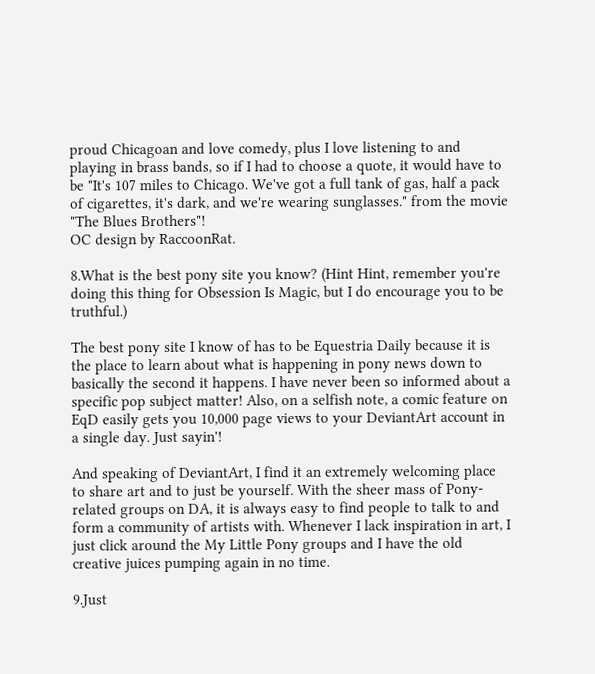proud Chicagoan and love comedy, plus I love listening to and playing in brass bands, so if I had to choose a quote, it would have to be "It's 107 miles to Chicago. We've got a full tank of gas, half a pack of cigarettes, it's dark, and we're wearing sunglasses." from the movie "The Blues Brothers"!
OC design by RaccoonRat.

8.What is the best pony site you know? (Hint Hint, remember you're doing this thing for Obsession Is Magic, but I do encourage you to be truthful.)

The best pony site I know of has to be Equestria Daily because it is the place to learn about what is happening in pony news down to basically the second it happens. I have never been so informed about a specific pop subject matter! Also, on a selfish note, a comic feature on EqD easily gets you 10,000 page views to your DeviantArt account in a single day. Just sayin'!

And speaking of DeviantArt, I find it an extremely welcoming place to share art and to just be yourself. With the sheer mass of Pony-related groups on DA, it is always easy to find people to talk to and form a community of artists with. Whenever I lack inspiration in art, I just click around the My Little Pony groups and I have the old creative juices pumping again in no time.

9.Just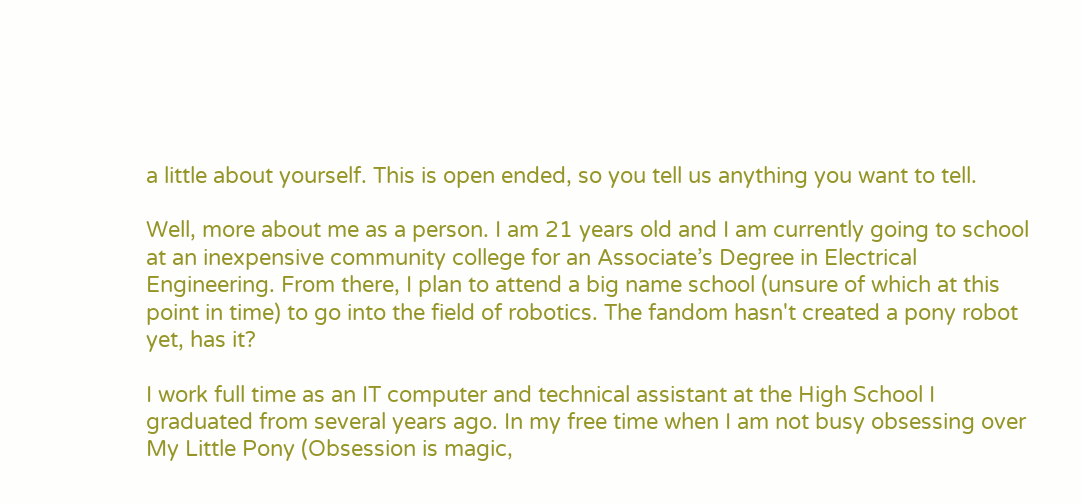a little about yourself. This is open ended, so you tell us anything you want to tell.

Well, more about me as a person. I am 21 years old and I am currently going to school at an inexpensive community college for an Associate’s Degree in Electrical Engineering. From there, I plan to attend a big name school (unsure of which at this point in time) to go into the field of robotics. The fandom hasn't created a pony robot yet, has it?

I work full time as an IT computer and technical assistant at the High School I graduated from several years ago. In my free time when I am not busy obsessing over My Little Pony (Obsession is magic,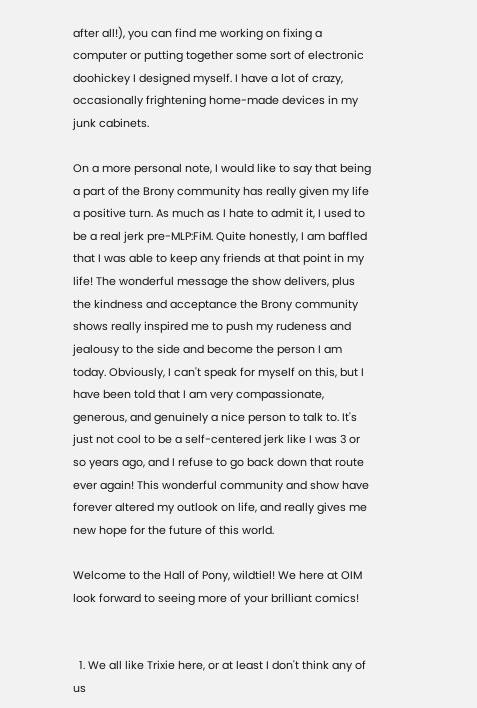after all!), you can find me working on fixing a computer or putting together some sort of electronic doohickey I designed myself. I have a lot of crazy, occasionally frightening home-made devices in my junk cabinets.

On a more personal note, I would like to say that being a part of the Brony community has really given my life a positive turn. As much as I hate to admit it, I used to be a real jerk pre-MLP:FiM. Quite honestly, I am baffled that I was able to keep any friends at that point in my life! The wonderful message the show delivers, plus the kindness and acceptance the Brony community shows really inspired me to push my rudeness and jealousy to the side and become the person I am today. Obviously, I can't speak for myself on this, but I have been told that I am very compassionate, generous, and genuinely a nice person to talk to. It's just not cool to be a self-centered jerk like I was 3 or so years ago, and I refuse to go back down that route ever again! This wonderful community and show have forever altered my outlook on life, and really gives me new hope for the future of this world.

Welcome to the Hall of Pony, wildtiel! We here at OIM look forward to seeing more of your brilliant comics!


  1. We all like Trixie here, or at least I don't think any of us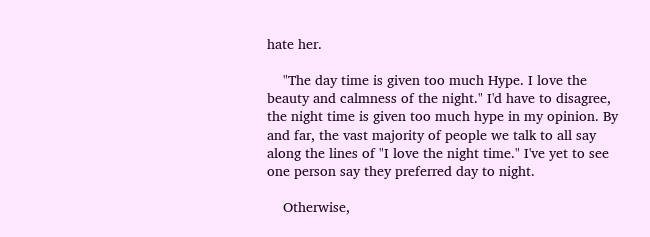hate her.

    "The day time is given too much Hype. I love the beauty and calmness of the night." I'd have to disagree, the night time is given too much hype in my opinion. By and far, the vast majority of people we talk to all say along the lines of "I love the night time." I've yet to see one person say they preferred day to night.

    Otherwise,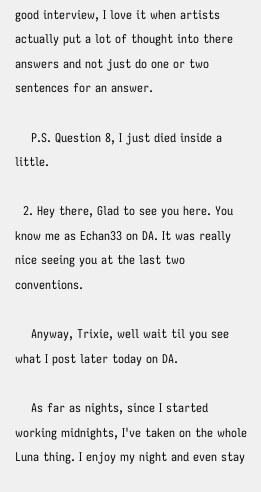good interview, I love it when artists actually put a lot of thought into there answers and not just do one or two sentences for an answer.

    P.S. Question 8, I just died inside a little.

  2. Hey there, Glad to see you here. You know me as Echan33 on DA. It was really nice seeing you at the last two conventions.

    Anyway, Trixie, well wait til you see what I post later today on DA.

    As far as nights, since I started working midnights, I've taken on the whole Luna thing. I enjoy my night and even stay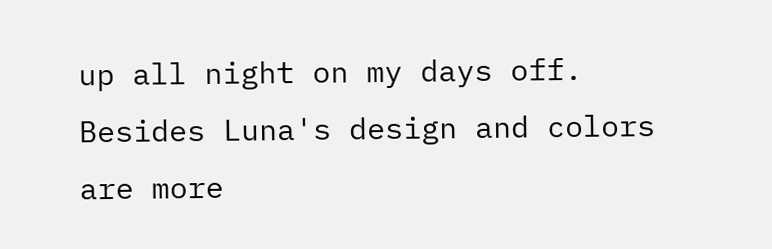up all night on my days off. Besides Luna's design and colors are more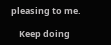pleasing to me.

    Keep doing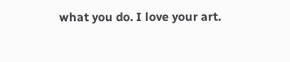what you do. I love your art.